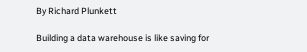By Richard Plunkett

Building a data warehouse is like saving for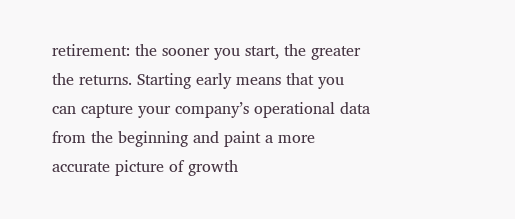retirement: the sooner you start, the greater the returns. Starting early means that you can capture your company’s operational data from the beginning and paint a more accurate picture of growth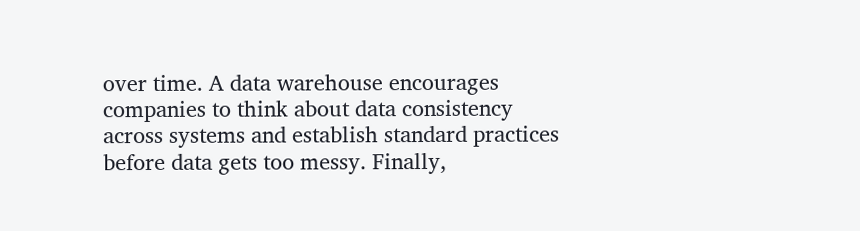over time. A data warehouse encourages companies to think about data consistency across systems and establish standard practices before data gets too messy. Finally,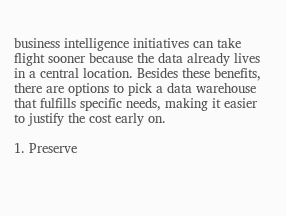business intelligence initiatives can take flight sooner because the data already lives in a central location. Besides these benefits, there are options to pick a data warehouse that fulfills specific needs, making it easier to justify the cost early on.

1. Preserve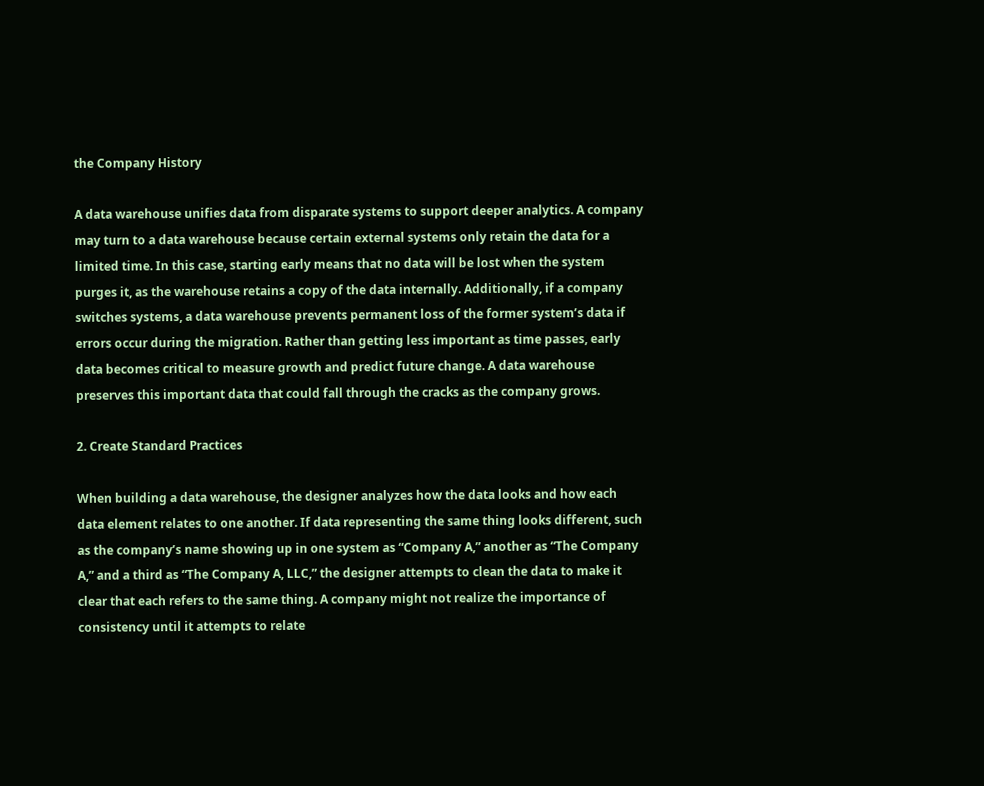the Company History

A data warehouse unifies data from disparate systems to support deeper analytics. A company may turn to a data warehouse because certain external systems only retain the data for a limited time. In this case, starting early means that no data will be lost when the system purges it, as the warehouse retains a copy of the data internally. Additionally, if a company switches systems, a data warehouse prevents permanent loss of the former system’s data if errors occur during the migration. Rather than getting less important as time passes, early data becomes critical to measure growth and predict future change. A data warehouse preserves this important data that could fall through the cracks as the company grows.

2. Create Standard Practices

When building a data warehouse, the designer analyzes how the data looks and how each data element relates to one another. If data representing the same thing looks different, such as the company’s name showing up in one system as “Company A,” another as “The Company A,” and a third as “The Company A, LLC,” the designer attempts to clean the data to make it clear that each refers to the same thing. A company might not realize the importance of consistency until it attempts to relate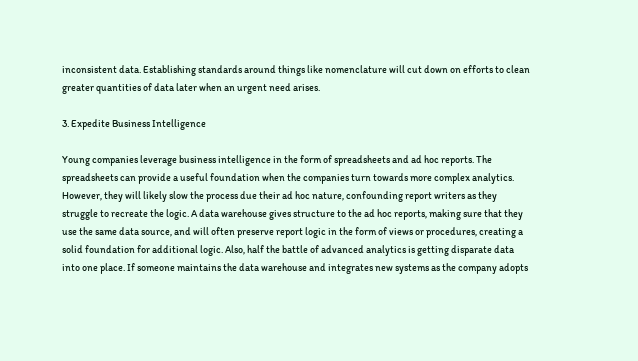inconsistent data. Establishing standards around things like nomenclature will cut down on efforts to clean greater quantities of data later when an urgent need arises.

3. Expedite Business Intelligence

Young companies leverage business intelligence in the form of spreadsheets and ad hoc reports. The spreadsheets can provide a useful foundation when the companies turn towards more complex analytics. However, they will likely slow the process due their ad hoc nature, confounding report writers as they struggle to recreate the logic. A data warehouse gives structure to the ad hoc reports, making sure that they use the same data source, and will often preserve report logic in the form of views or procedures, creating a solid foundation for additional logic. Also, half the battle of advanced analytics is getting disparate data into one place. If someone maintains the data warehouse and integrates new systems as the company adopts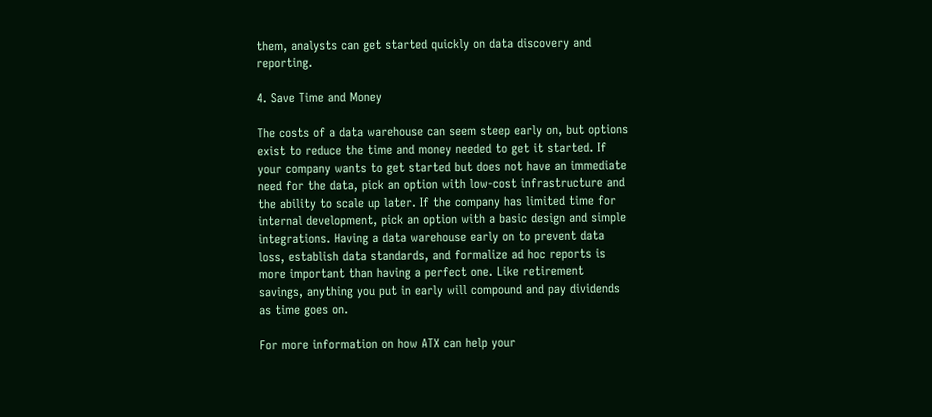them, analysts can get started quickly on data discovery and reporting.

4. Save Time and Money

The costs of a data warehouse can seem steep early on, but options exist to reduce the time and money needed to get it started. If your company wants to get started but does not have an immediate need for the data, pick an option with low-cost infrastructure and the ability to scale up later. If the company has limited time for internal development, pick an option with a basic design and simple integrations. Having a data warehouse early on to prevent data loss, establish data standards, and formalize ad hoc reports is more important than having a perfect one. Like retirement savings, anything you put in early will compound and pay dividends as time goes on.

For more information on how ATX can help your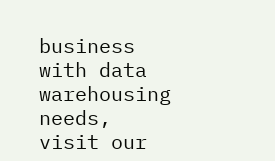business with data warehousing needs, visit our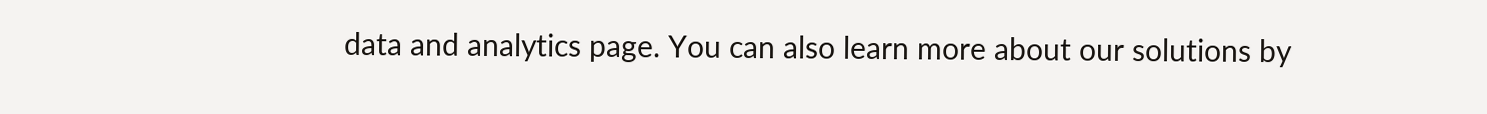data and analytics page. You can also learn more about our solutions by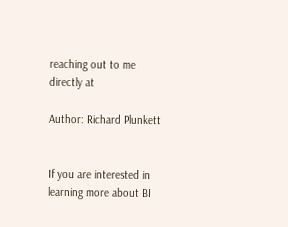reaching out to me directly at

Author: Richard Plunkett


If you are interested in learning more about BI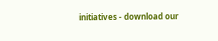initiatives - download our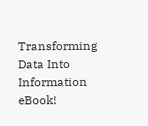Transforming Data Into Information eBook!